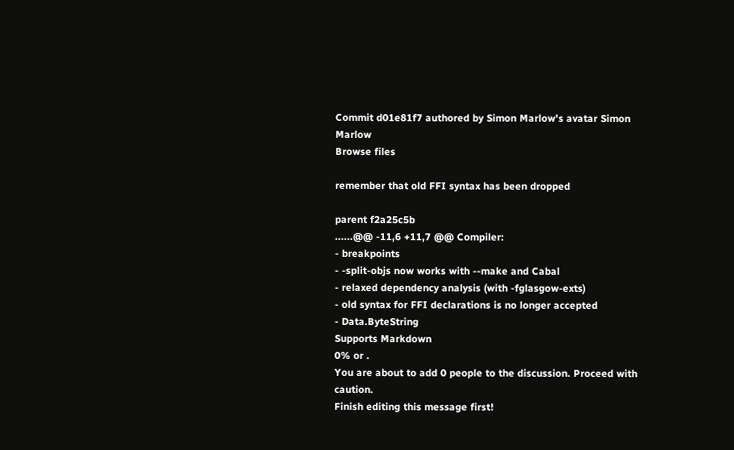Commit d01e81f7 authored by Simon Marlow's avatar Simon Marlow
Browse files

remember that old FFI syntax has been dropped

parent f2a25c5b
......@@ -11,6 +11,7 @@ Compiler:
- breakpoints
- -split-objs now works with --make and Cabal
- relaxed dependency analysis (with -fglasgow-exts)
- old syntax for FFI declarations is no longer accepted
- Data.ByteString
Supports Markdown
0% or .
You are about to add 0 people to the discussion. Proceed with caution.
Finish editing this message first!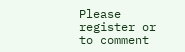Please register or to comment